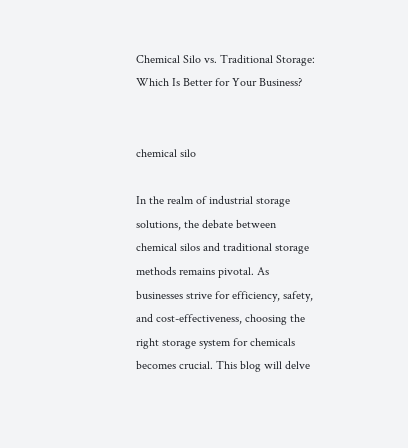Chemical Silo vs. Traditional Storage: Which Is Better for Your Business?


chemical silo

In the realm of industrial storage solutions, the debate between chemical silos and traditional storage methods remains pivotal. As businesses strive for efficiency, safety, and cost-effectiveness, choosing the right storage system for chemicals becomes crucial. This blog will delve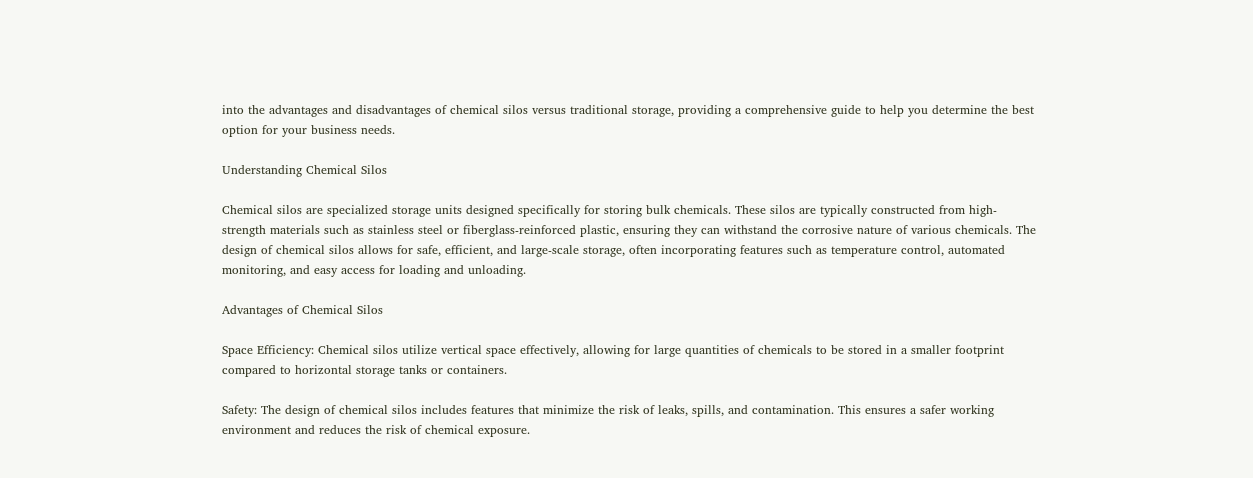into the advantages and disadvantages of chemical silos versus traditional storage, providing a comprehensive guide to help you determine the best option for your business needs.

Understanding Chemical Silos

Chemical silos are specialized storage units designed specifically for storing bulk chemicals. These silos are typically constructed from high-strength materials such as stainless steel or fiberglass-reinforced plastic, ensuring they can withstand the corrosive nature of various chemicals. The design of chemical silos allows for safe, efficient, and large-scale storage, often incorporating features such as temperature control, automated monitoring, and easy access for loading and unloading.

Advantages of Chemical Silos

Space Efficiency: Chemical silos utilize vertical space effectively, allowing for large quantities of chemicals to be stored in a smaller footprint compared to horizontal storage tanks or containers.

Safety: The design of chemical silos includes features that minimize the risk of leaks, spills, and contamination. This ensures a safer working environment and reduces the risk of chemical exposure.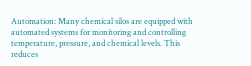Automation: Many chemical silos are equipped with automated systems for monitoring and controlling temperature, pressure, and chemical levels. This reduces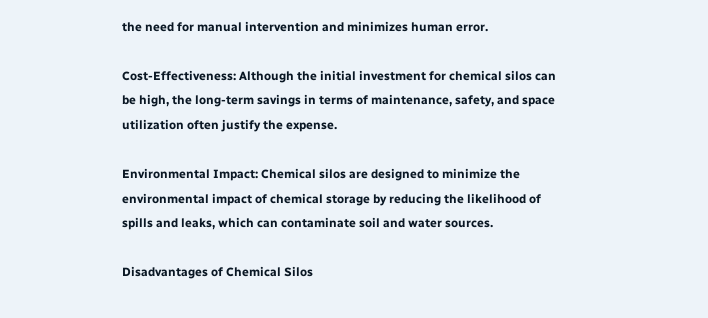the need for manual intervention and minimizes human error.

Cost-Effectiveness: Although the initial investment for chemical silos can be high, the long-term savings in terms of maintenance, safety, and space utilization often justify the expense.

Environmental Impact: Chemical silos are designed to minimize the environmental impact of chemical storage by reducing the likelihood of spills and leaks, which can contaminate soil and water sources.

Disadvantages of Chemical Silos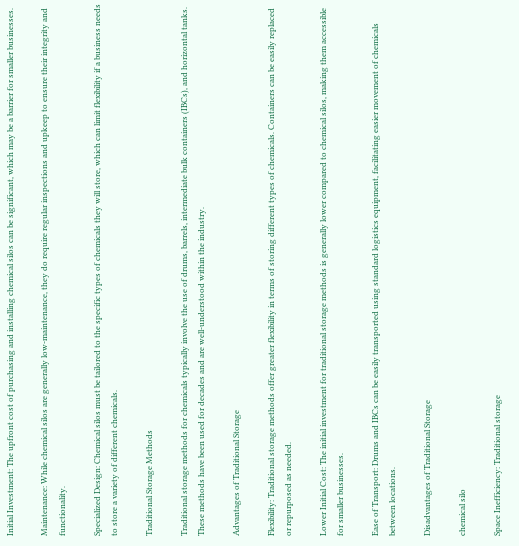Initial Investment: The upfront cost of purchasing and installing chemical silos can be significant, which may be a barrier for smaller businesses.

Maintenance: While chemical silos are generally low-maintenance, they do require regular inspections and upkeep to ensure their integrity and functionality.

Specialized Design: Chemical silos must be tailored to the specific types of chemicals they will store, which can limit flexibility if a business needs to store a variety of different chemicals.

Traditional Storage Methods

Traditional storage methods for chemicals typically involve the use of drums, barrels, intermediate bulk containers (IBCs), and horizontal tanks. These methods have been used for decades and are well-understood within the industry.

Advantages of Traditional Storage

Flexibility: Traditional storage methods offer greater flexibility in terms of storing different types of chemicals. Containers can be easily replaced or repurposed as needed.

Lower Initial Cost: The initial investment for traditional storage methods is generally lower compared to chemical silos, making them accessible for smaller businesses.

Ease of Transport: Drums and IBCs can be easily transported using standard logistics equipment, facilitating easier movement of chemicals between locations.

Disadvantages of Traditional Storage

chemical silo

Space Inefficiency: Traditional storage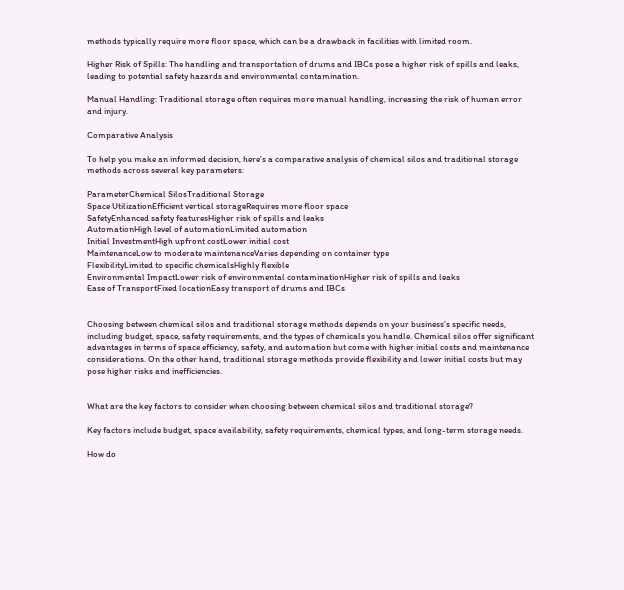methods typically require more floor space, which can be a drawback in facilities with limited room.

Higher Risk of Spills: The handling and transportation of drums and IBCs pose a higher risk of spills and leaks, leading to potential safety hazards and environmental contamination.

Manual Handling: Traditional storage often requires more manual handling, increasing the risk of human error and injury.

Comparative Analysis

To help you make an informed decision, here’s a comparative analysis of chemical silos and traditional storage methods across several key parameters:

ParameterChemical SilosTraditional Storage
Space UtilizationEfficient vertical storageRequires more floor space
SafetyEnhanced safety featuresHigher risk of spills and leaks
AutomationHigh level of automationLimited automation
Initial InvestmentHigh upfront costLower initial cost
MaintenanceLow to moderate maintenanceVaries depending on container type
FlexibilityLimited to specific chemicalsHighly flexible
Environmental ImpactLower risk of environmental contaminationHigher risk of spills and leaks
Ease of TransportFixed locationEasy transport of drums and IBCs


Choosing between chemical silos and traditional storage methods depends on your business’s specific needs, including budget, space, safety requirements, and the types of chemicals you handle. Chemical silos offer significant advantages in terms of space efficiency, safety, and automation but come with higher initial costs and maintenance considerations. On the other hand, traditional storage methods provide flexibility and lower initial costs but may pose higher risks and inefficiencies.


What are the key factors to consider when choosing between chemical silos and traditional storage?

Key factors include budget, space availability, safety requirements, chemical types, and long-term storage needs.

How do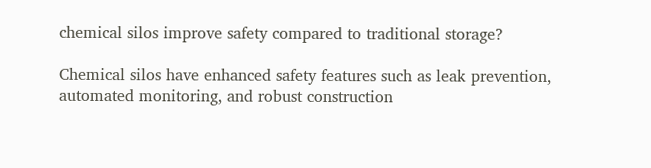chemical silos improve safety compared to traditional storage?

Chemical silos have enhanced safety features such as leak prevention, automated monitoring, and robust construction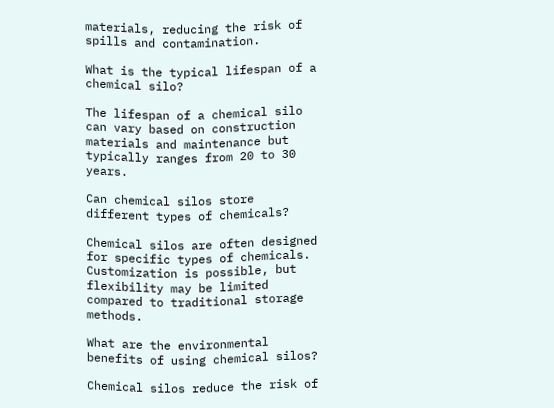materials, reducing the risk of spills and contamination.

What is the typical lifespan of a chemical silo?

The lifespan of a chemical silo can vary based on construction materials and maintenance but typically ranges from 20 to 30 years.

Can chemical silos store different types of chemicals?

Chemical silos are often designed for specific types of chemicals. Customization is possible, but flexibility may be limited compared to traditional storage methods.

What are the environmental benefits of using chemical silos?

Chemical silos reduce the risk of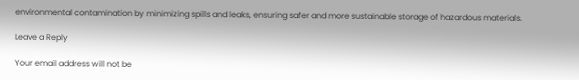environmental contamination by minimizing spills and leaks, ensuring safer and more sustainable storage of hazardous materials.

Leave a Reply

Your email address will not be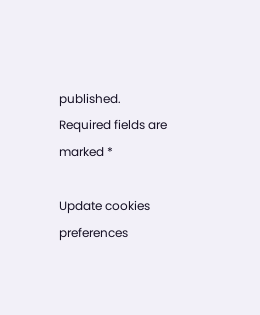published. Required fields are marked *

Update cookies preferences